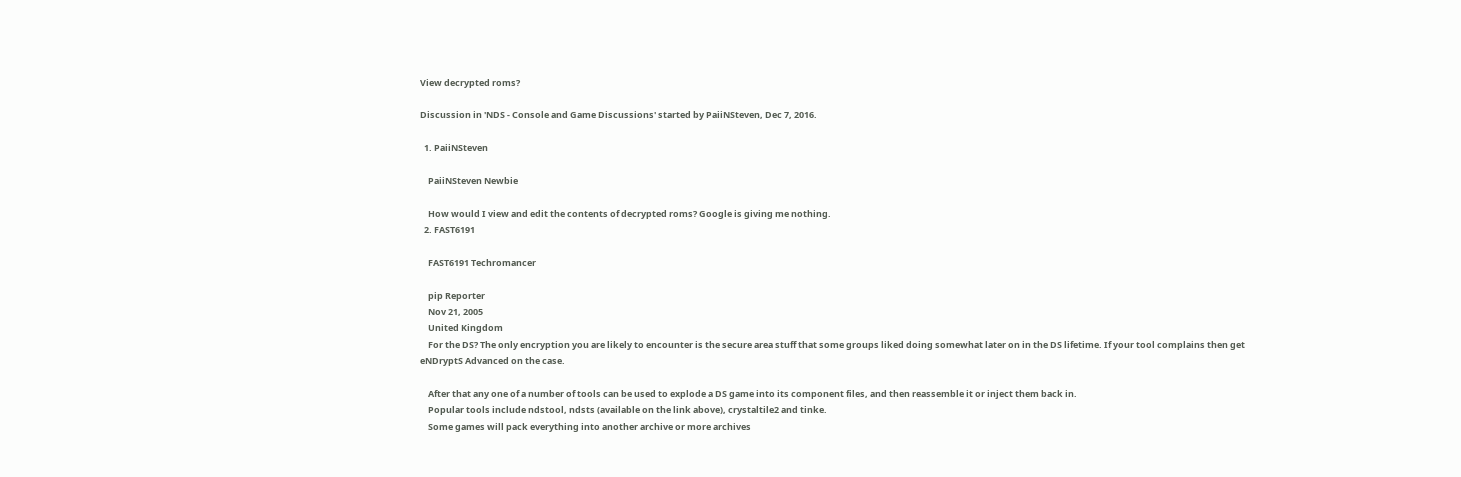View decrypted roms?

Discussion in 'NDS - Console and Game Discussions' started by PaiiNSteven, Dec 7, 2016.

  1. PaiiNSteven

    PaiiNSteven Newbie

    How would I view and edit the contents of decrypted roms? Google is giving me nothing.
  2. FAST6191

    FAST6191 Techromancer

    pip Reporter
    Nov 21, 2005
    United Kingdom
    For the DS? The only encryption you are likely to encounter is the secure area stuff that some groups liked doing somewhat later on in the DS lifetime. If your tool complains then get eNDryptS Advanced on the case.

    After that any one of a number of tools can be used to explode a DS game into its component files, and then reassemble it or inject them back in.
    Popular tools include ndstool, ndsts (available on the link above), crystaltile2 and tinke.
    Some games will pack everything into another archive or more archives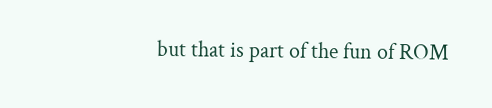but that is part of the fun of ROM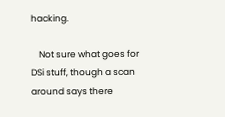hacking.

    Not sure what goes for DSi stuff, though a scan around says there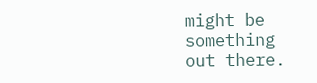might be something out there.